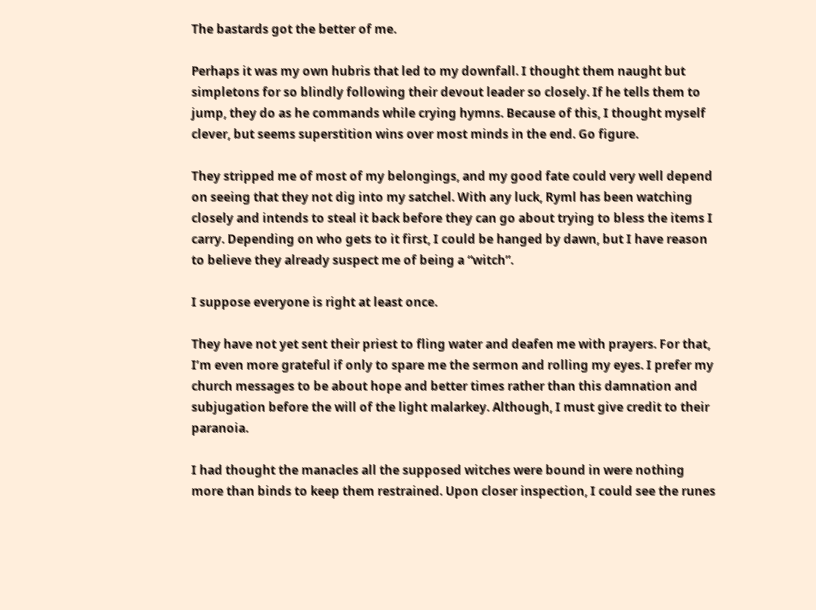The bastards got the better of me.

Perhaps it was my own hubris that led to my downfall. I thought them naught but simpletons for so blindly following their devout leader so closely. If he tells them to jump, they do as he commands while crying hymns. Because of this, I thought myself clever, but seems superstition wins over most minds in the end. Go figure.

They stripped me of most of my belongings, and my good fate could very well depend on seeing that they not dig into my satchel. With any luck, Ryml has been watching closely and intends to steal it back before they can go about trying to bless the items I carry. Depending on who gets to it first, I could be hanged by dawn, but I have reason to believe they already suspect me of being a “witch”.

I suppose everyone is right at least once.

They have not yet sent their priest to fling water and deafen me with prayers. For that, I’m even more grateful if only to spare me the sermon and rolling my eyes. I prefer my church messages to be about hope and better times rather than this damnation and subjugation before the will of the light malarkey. Although, I must give credit to their paranoia.

I had thought the manacles all the supposed witches were bound in were nothing more than binds to keep them restrained. Upon closer inspection, I could see the runes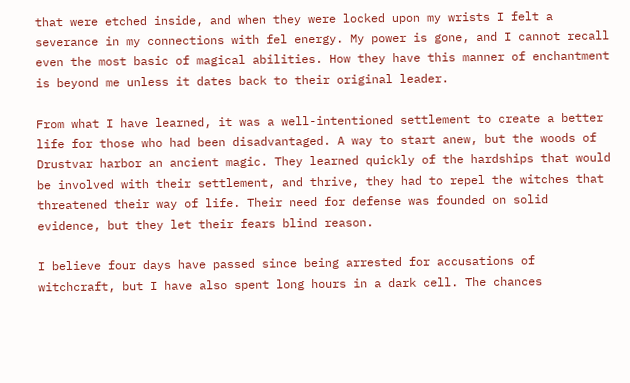that were etched inside, and when they were locked upon my wrists I felt a severance in my connections with fel energy. My power is gone, and I cannot recall even the most basic of magical abilities. How they have this manner of enchantment is beyond me unless it dates back to their original leader.

From what I have learned, it was a well-intentioned settlement to create a better life for those who had been disadvantaged. A way to start anew, but the woods of Drustvar harbor an ancient magic. They learned quickly of the hardships that would be involved with their settlement, and thrive, they had to repel the witches that threatened their way of life. Their need for defense was founded on solid evidence, but they let their fears blind reason.

I believe four days have passed since being arrested for accusations of witchcraft, but I have also spent long hours in a dark cell. The chances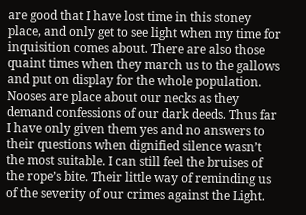are good that I have lost time in this stoney place, and only get to see light when my time for inquisition comes about. There are also those quaint times when they march us to the gallows and put on display for the whole population. Nooses are place about our necks as they demand confessions of our dark deeds. Thus far I have only given them yes and no answers to their questions when dignified silence wasn’t the most suitable. I can still feel the bruises of the rope’s bite. Their little way of reminding us of the severity of our crimes against the Light.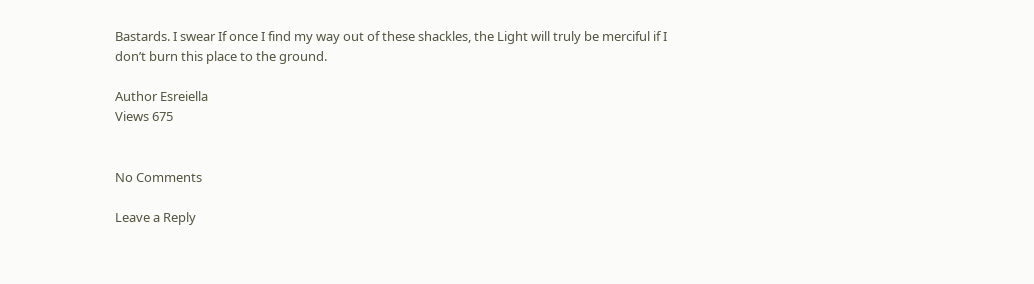Bastards. I swear If once I find my way out of these shackles, the Light will truly be merciful if I don’t burn this place to the ground.

Author Esreiella
Views 675


No Comments

Leave a Reply